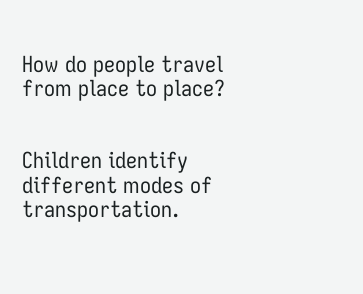How do people travel from place to place?


Children identify different modes of transportation.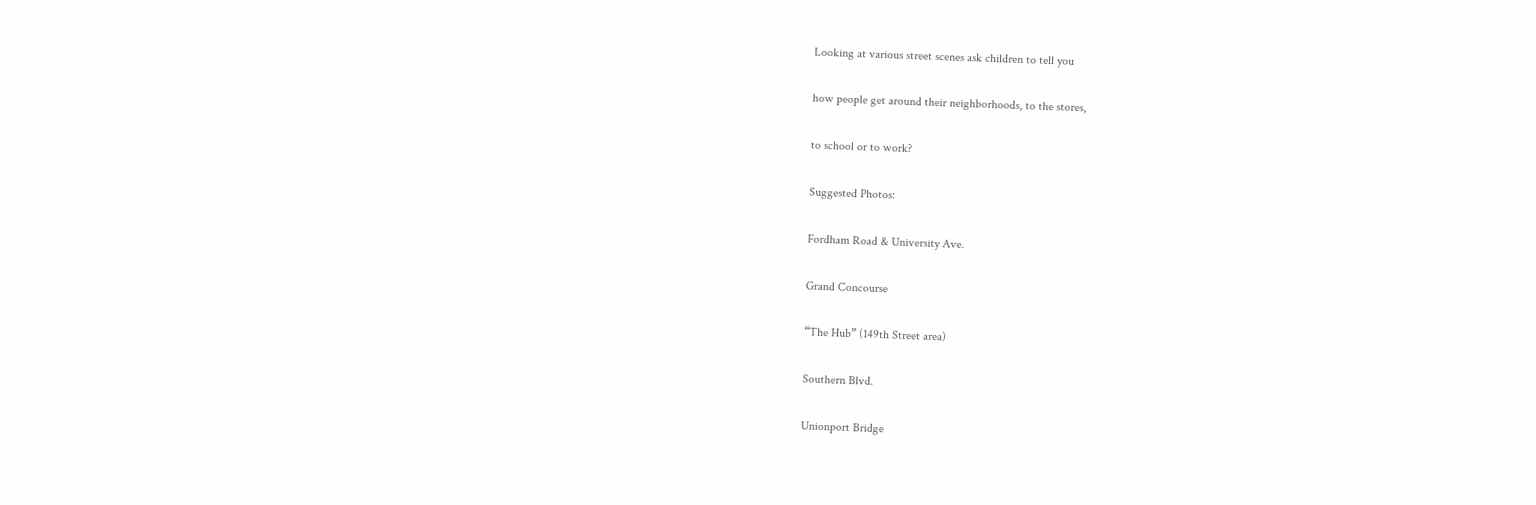Looking at various street scenes ask children to tell you

how people get around their neighborhoods, to the stores,

to school or to work?

Suggested Photos:

Fordham Road & University Ave.

Grand Concourse

“The Hub” (149th Street area)

Southern Blvd.

Unionport Bridge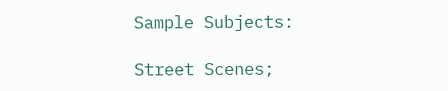Sample Subjects:

Street Scenes;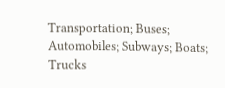Transportation; Buses; Automobiles; Subways; Boats; Trucks